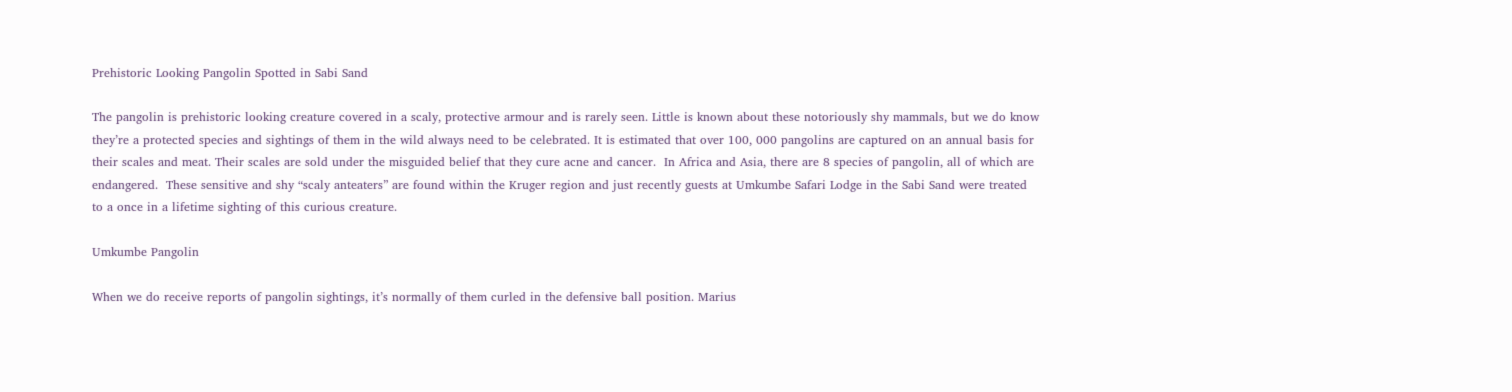Prehistoric Looking Pangolin Spotted in Sabi Sand

The pangolin is prehistoric looking creature covered in a scaly, protective armour and is rarely seen. Little is known about these notoriously shy mammals, but we do know they’re a protected species and sightings of them in the wild always need to be celebrated. It is estimated that over 100, 000 pangolins are captured on an annual basis for their scales and meat. Their scales are sold under the misguided belief that they cure acne and cancer.  In Africa and Asia, there are 8 species of pangolin, all of which are endangered.  These sensitive and shy “scaly anteaters” are found within the Kruger region and just recently guests at Umkumbe Safari Lodge in the Sabi Sand were treated to a once in a lifetime sighting of this curious creature.

Umkumbe Pangolin

When we do receive reports of pangolin sightings, it’s normally of them curled in the defensive ball position. Marius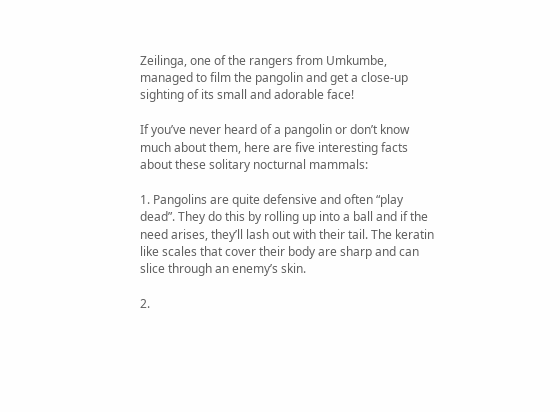Zeilinga, one of the rangers from Umkumbe, managed to film the pangolin and get a close-up sighting of its small and adorable face!

If you’ve never heard of a pangolin or don’t know much about them, here are five interesting facts about these solitary nocturnal mammals:

1. Pangolins are quite defensive and often “play dead”. They do this by rolling up into a ball and if the need arises, they’ll lash out with their tail. The keratin like scales that cover their body are sharp and can slice through an enemy’s skin.

2.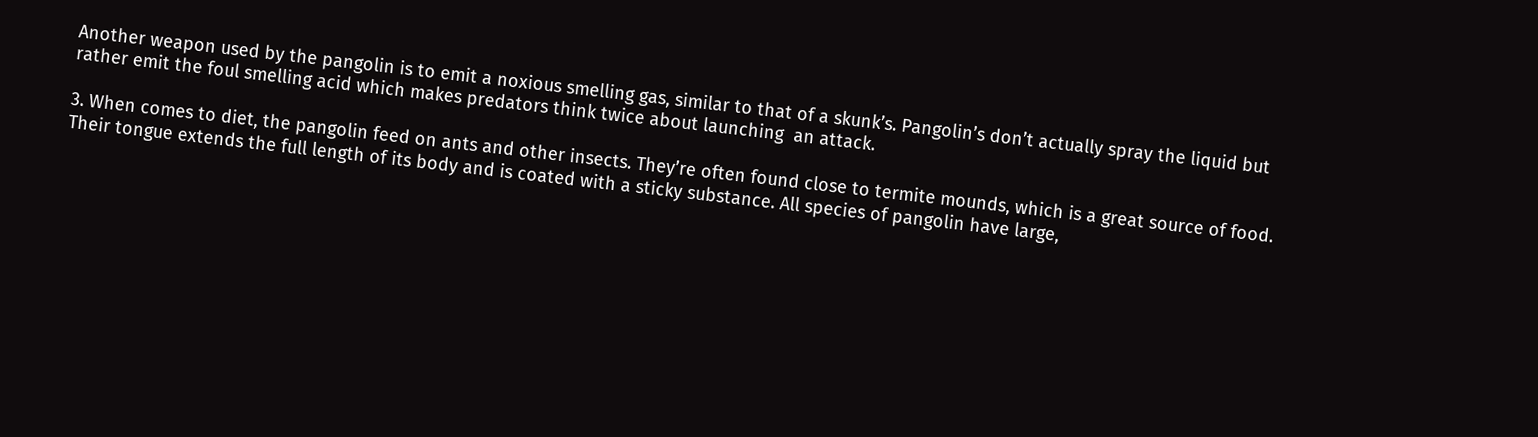Another weapon used by the pangolin is to emit a noxious smelling gas, similar to that of a skunk’s. Pangolin’s don’t actually spray the liquid but rather emit the foul smelling acid which makes predators think twice about launching  an attack.

3. When comes to diet, the pangolin feed on ants and other insects. They’re often found close to termite mounds, which is a great source of food. Their tongue extends the full length of its body and is coated with a sticky substance. All species of pangolin have large,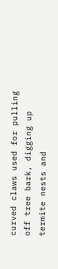curved claws used for pulling off tree bark, digging up termite nests and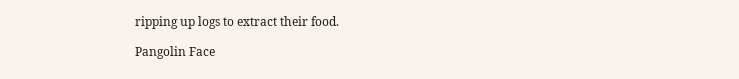ripping up logs to extract their food.

Pangolin Face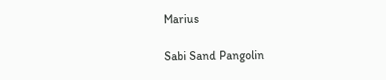Marius

Sabi Sand Pangolin